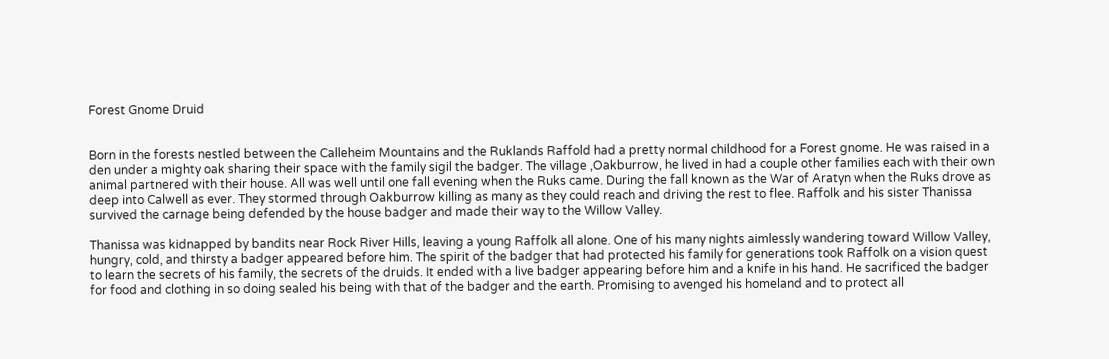Forest Gnome Druid


Born in the forests nestled between the Calleheim Mountains and the Ruklands Raffold had a pretty normal childhood for a Forest gnome. He was raised in a den under a mighty oak sharing their space with the family sigil the badger. The village ,Oakburrow, he lived in had a couple other families each with their own animal partnered with their house. All was well until one fall evening when the Ruks came. During the fall known as the War of Aratyn when the Ruks drove as deep into Calwell as ever. They stormed through Oakburrow killing as many as they could reach and driving the rest to flee. Raffolk and his sister Thanissa survived the carnage being defended by the house badger and made their way to the Willow Valley.

Thanissa was kidnapped by bandits near Rock River Hills, leaving a young Raffolk all alone. One of his many nights aimlessly wandering toward Willow Valley, hungry, cold, and thirsty a badger appeared before him. The spirit of the badger that had protected his family for generations took Raffolk on a vision quest to learn the secrets of his family, the secrets of the druids. It ended with a live badger appearing before him and a knife in his hand. He sacrificed the badger for food and clothing in so doing sealed his being with that of the badger and the earth. Promising to avenged his homeland and to protect all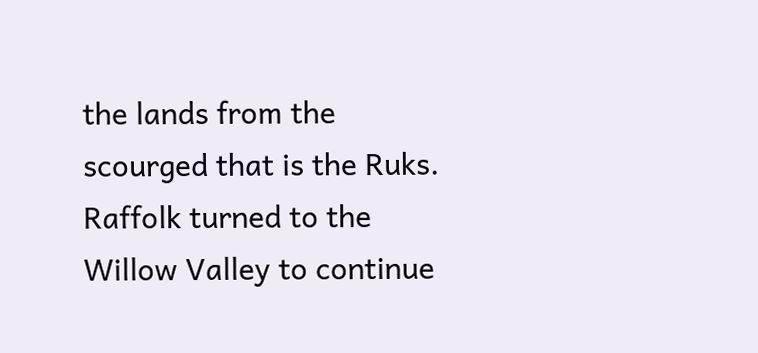the lands from the scourged that is the Ruks. Raffolk turned to the Willow Valley to continue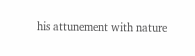his attunement with nature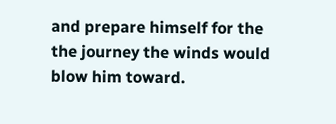and prepare himself for the the journey the winds would blow him toward.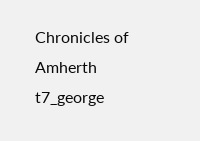Chronicles of Amherth t7_george